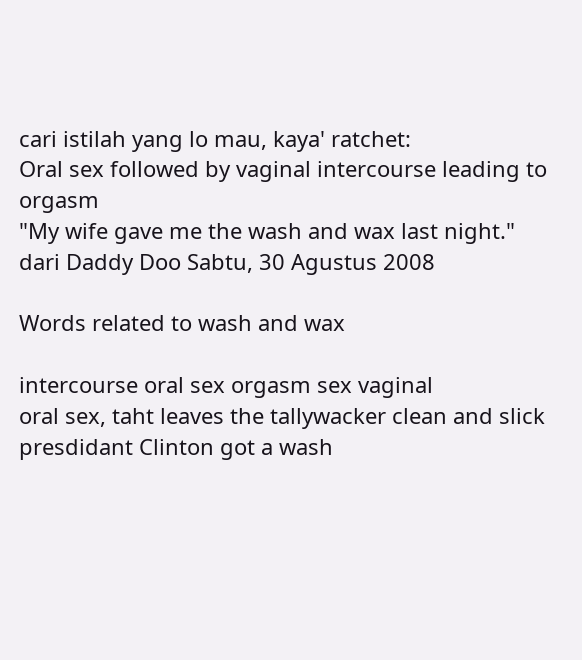cari istilah yang lo mau, kaya' ratchet:
Oral sex followed by vaginal intercourse leading to orgasm
"My wife gave me the wash and wax last night."
dari Daddy Doo Sabtu, 30 Agustus 2008

Words related to wash and wax

intercourse oral sex orgasm sex vaginal
oral sex, taht leaves the tallywacker clean and slick
presdidant Clinton got a wash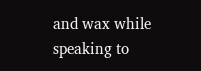and wax while speaking to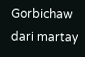Gorbichaw
dari martay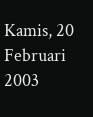Kamis, 20 Februari 2003